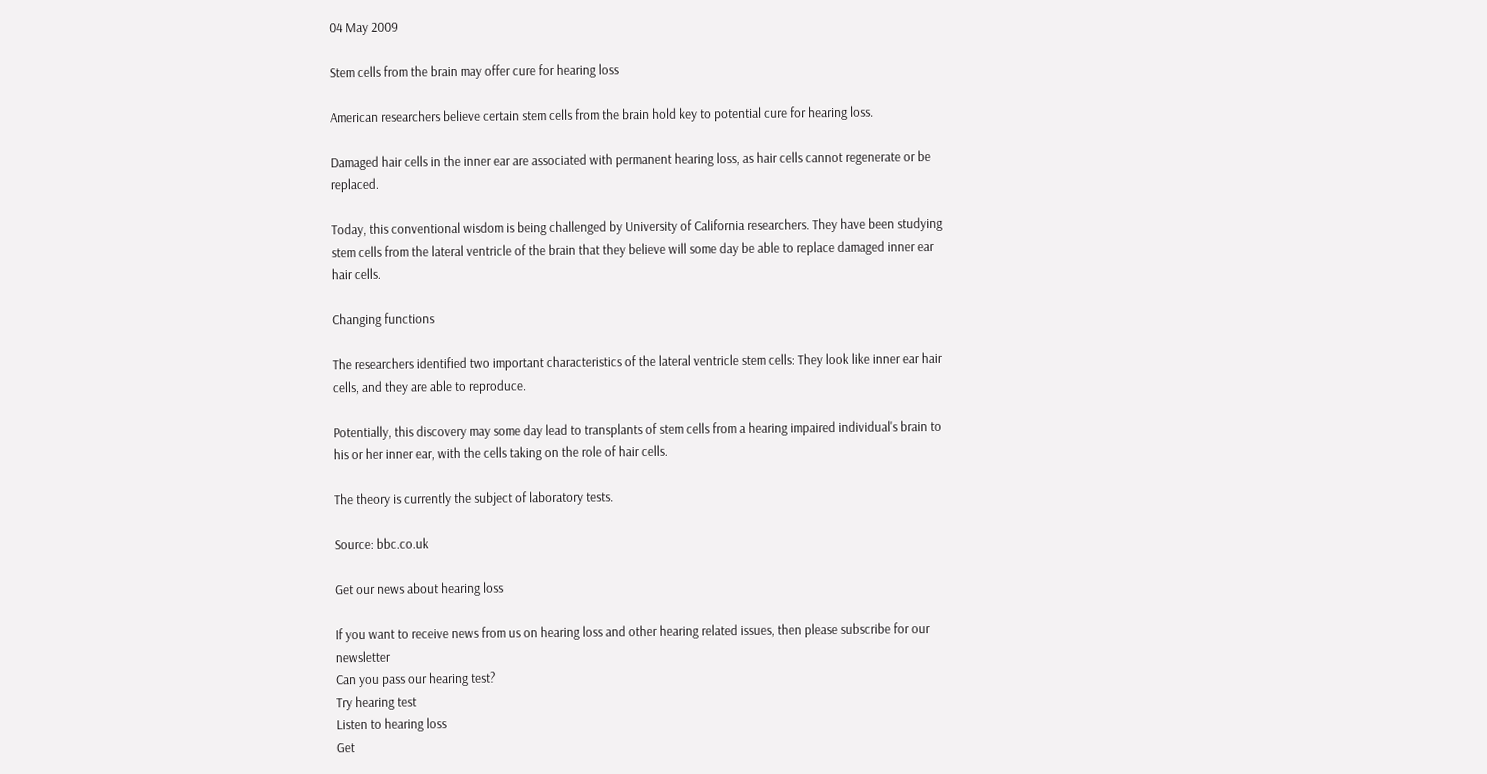04 May 2009

Stem cells from the brain may offer cure for hearing loss

American researchers believe certain stem cells from the brain hold key to potential cure for hearing loss.

Damaged hair cells in the inner ear are associated with permanent hearing loss, as hair cells cannot regenerate or be replaced.

Today, this conventional wisdom is being challenged by University of California researchers. They have been studying stem cells from the lateral ventricle of the brain that they believe will some day be able to replace damaged inner ear hair cells.

Changing functions

The researchers identified two important characteristics of the lateral ventricle stem cells: They look like inner ear hair cells, and they are able to reproduce.

Potentially, this discovery may some day lead to transplants of stem cells from a hearing impaired individual's brain to his or her inner ear, with the cells taking on the role of hair cells.

The theory is currently the subject of laboratory tests.

Source: bbc.co.uk

Get our news about hearing loss

If you want to receive news from us on hearing loss and other hearing related issues, then please subscribe for our newsletter
Can you pass our hearing test?
Try hearing test
Listen to hearing loss
Get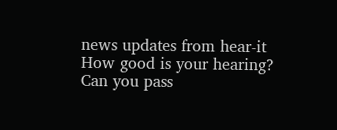news updates from hear-it
How good is your hearing?
Can you pass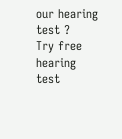our hearing test ?
Try free hearing test